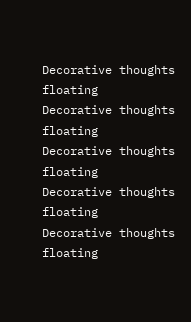Decorative thoughts floating
Decorative thoughts floating
Decorative thoughts floating
Decorative thoughts floating
Decorative thoughts floating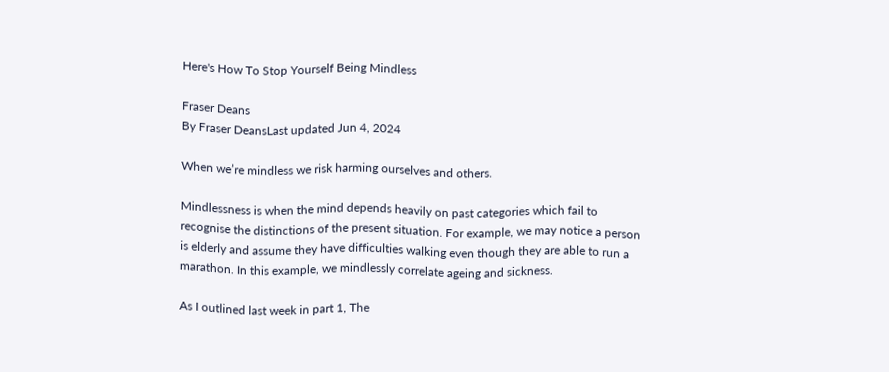Here's How To Stop Yourself Being Mindless

Fraser Deans
By Fraser DeansLast updated Jun 4, 2024

When we’re mindless we risk harming ourselves and others.

Mindlessness is when the mind depends heavily on past categories which fail to recognise the distinctions of the present situation. For example, we may notice a person is elderly and assume they have difficulties walking even though they are able to run a marathon. In this example, we mindlessly correlate ageing and sickness.

As I outlined last week in part 1, The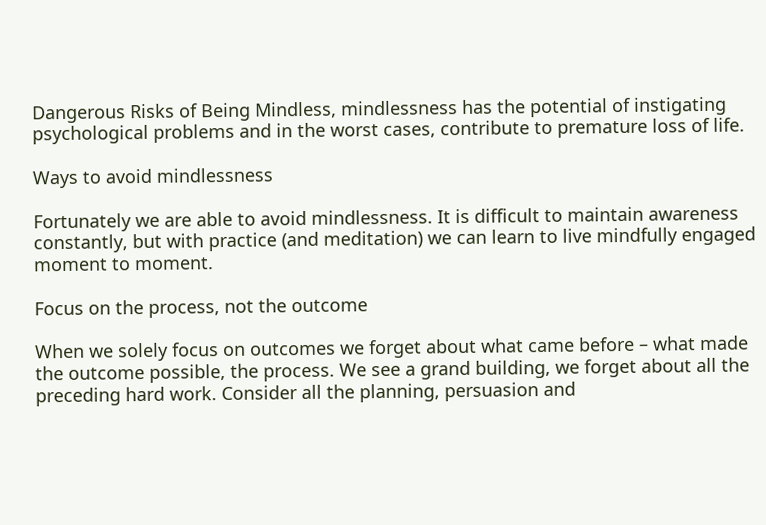Dangerous Risks of Being Mindless, mindlessness has the potential of instigating psychological problems and in the worst cases, contribute to premature loss of life.

Ways to avoid mindlessness

Fortunately we are able to avoid mindlessness. It is difficult to maintain awareness constantly, but with practice (and meditation) we can learn to live mindfully engaged moment to moment.

Focus on the process, not the outcome

When we solely focus on outcomes we forget about what came before – what made the outcome possible, the process. We see a grand building, we forget about all the preceding hard work. Consider all the planning, persuasion and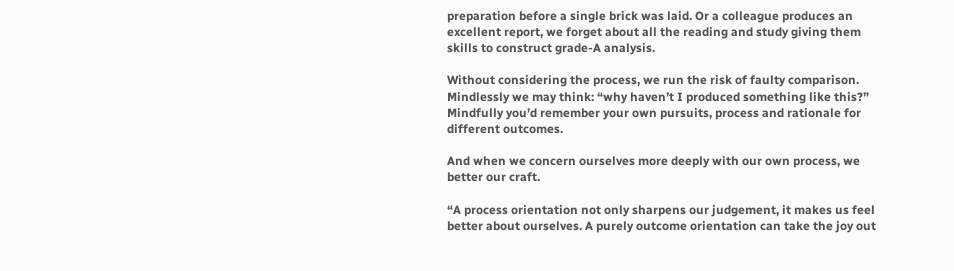preparation before a single brick was laid. Or a colleague produces an excellent report, we forget about all the reading and study giving them skills to construct grade-A analysis.

Without considering the process, we run the risk of faulty comparison. Mindlessly we may think: “why haven’t I produced something like this?” Mindfully you’d remember your own pursuits, process and rationale for different outcomes.

And when we concern ourselves more deeply with our own process, we better our craft.

“A process orientation not only sharpens our judgement, it makes us feel better about ourselves. A purely outcome orientation can take the joy out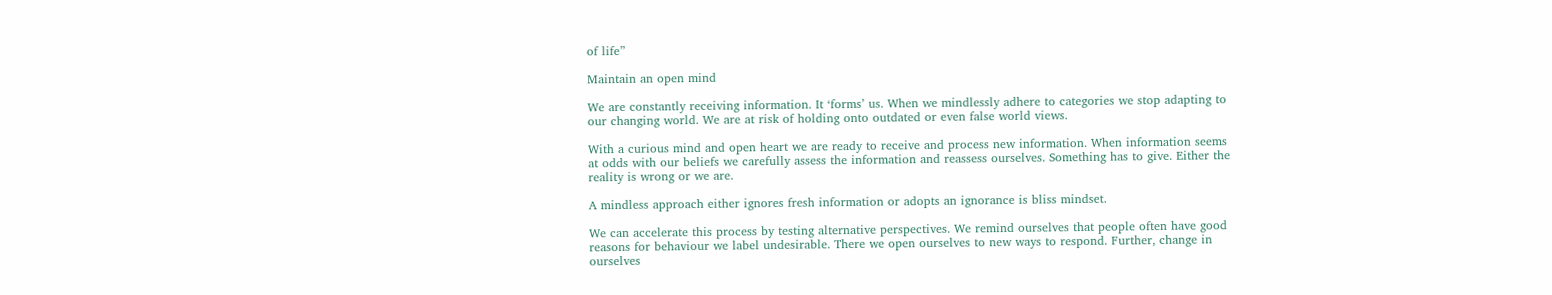of life”

Maintain an open mind

We are constantly receiving information. It ‘forms’ us. When we mindlessly adhere to categories we stop adapting to our changing world. We are at risk of holding onto outdated or even false world views.

With a curious mind and open heart we are ready to receive and process new information. When information seems at odds with our beliefs we carefully assess the information and reassess ourselves. Something has to give. Either the reality is wrong or we are.

A mindless approach either ignores fresh information or adopts an ignorance is bliss mindset.

We can accelerate this process by testing alternative perspectives. We remind ourselves that people often have good reasons for behaviour we label undesirable. There we open ourselves to new ways to respond. Further, change in ourselves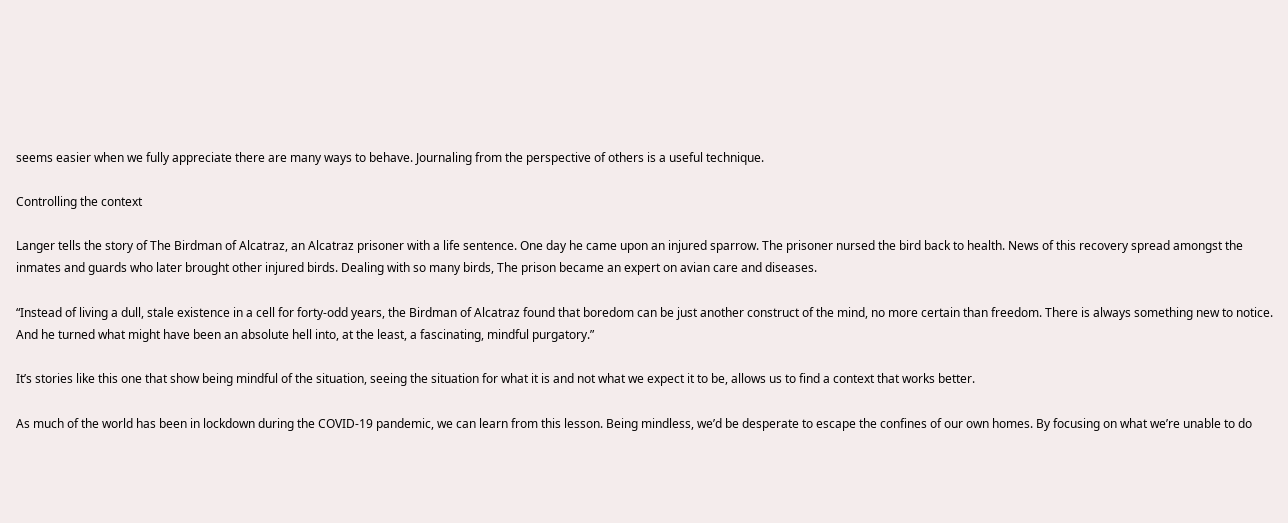seems easier when we fully appreciate there are many ways to behave. Journaling from the perspective of others is a useful technique.

Controlling the context

Langer tells the story of The Birdman of Alcatraz, an Alcatraz prisoner with a life sentence. One day he came upon an injured sparrow. The prisoner nursed the bird back to health. News of this recovery spread amongst the inmates and guards who later brought other injured birds. Dealing with so many birds, The prison became an expert on avian care and diseases.

“Instead of living a dull, stale existence in a cell for forty-odd years, the Birdman of Alcatraz found that boredom can be just another construct of the mind, no more certain than freedom. There is always something new to notice. And he turned what might have been an absolute hell into, at the least, a fascinating, mindful purgatory.”

It’s stories like this one that show being mindful of the situation, seeing the situation for what it is and not what we expect it to be, allows us to find a context that works better.

As much of the world has been in lockdown during the COVID-19 pandemic, we can learn from this lesson. Being mindless, we’d be desperate to escape the confines of our own homes. By focusing on what we’re unable to do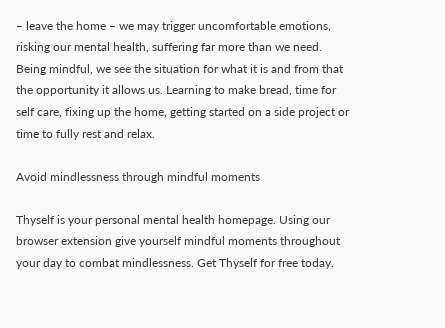– leave the home – we may trigger uncomfortable emotions, risking our mental health, suffering far more than we need. Being mindful, we see the situation for what it is and from that the opportunity it allows us. Learning to make bread, time for self care, fixing up the home, getting started on a side project or time to fully rest and relax.

Avoid mindlessness through mindful moments

Thyself is your personal mental health homepage. Using our browser extension give yourself mindful moments throughout your day to combat mindlessness. Get Thyself for free today.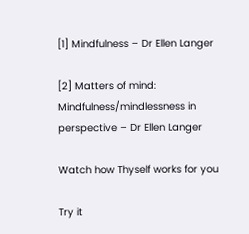[1] Mindfulness – Dr Ellen Langer

[2] Matters of mind: Mindfulness/mindlessness in perspective – Dr Ellen Langer

Watch how Thyself works for you

Try it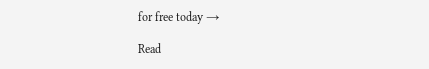for free today →

Read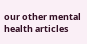our other mental health articles